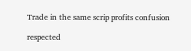Trade in the same scrip profits confusion

respected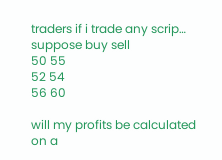traders if i trade any scrip… suppose buy sell
50 55
52 54
56 60

will my profits be calculated on a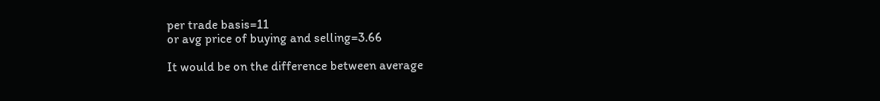per trade basis=11
or avg price of buying and selling=3.66

It would be on the difference between average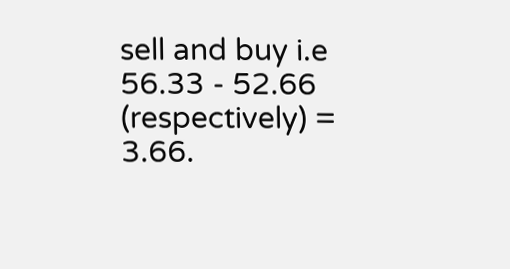sell and buy i.e 56.33 - 52.66 (respectively) = 3.66.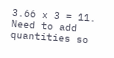3.66 x 3 = 11. Need to add quantities so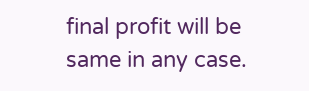final profit will be same in any case.